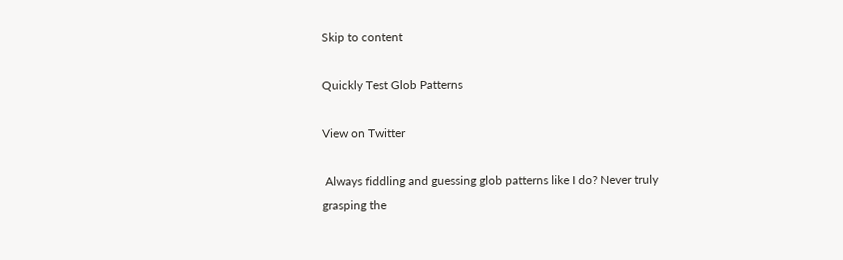Skip to content

Quickly Test Glob Patterns

View on Twitter

 Always fiddling and guessing glob patterns like I do? Never truly grasping the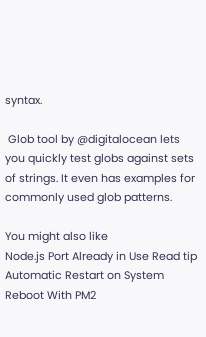syntax.

 Glob tool by @digitalocean lets you quickly test globs against sets of strings. It even has examples for commonly used glob patterns.

You might also like
Node.js Port Already in Use Read tip
Automatic Restart on System Reboot With PM2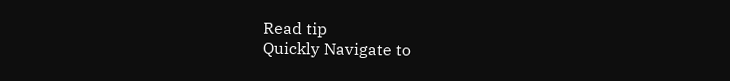Read tip
Quickly Navigate to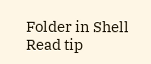Folder in Shell Read tip